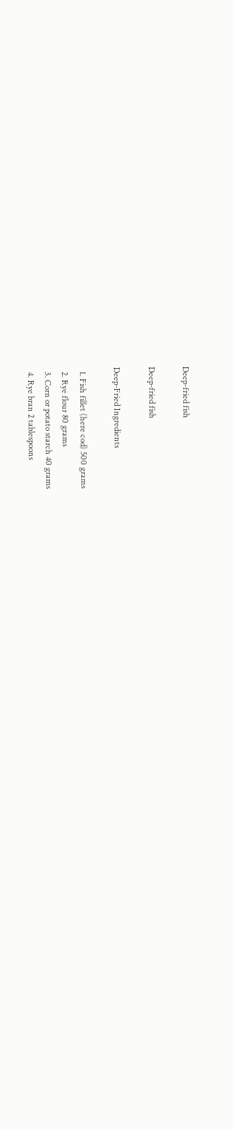Deep-fried fish

Deep-fried fish

Deep-Fried Ingredients

  1. Fish fillet (here cod) 500 grams
  2. Rye flour 80 grams
  3. Corn or potato starch 40 grams
  4. Rye bran 2 tablespoons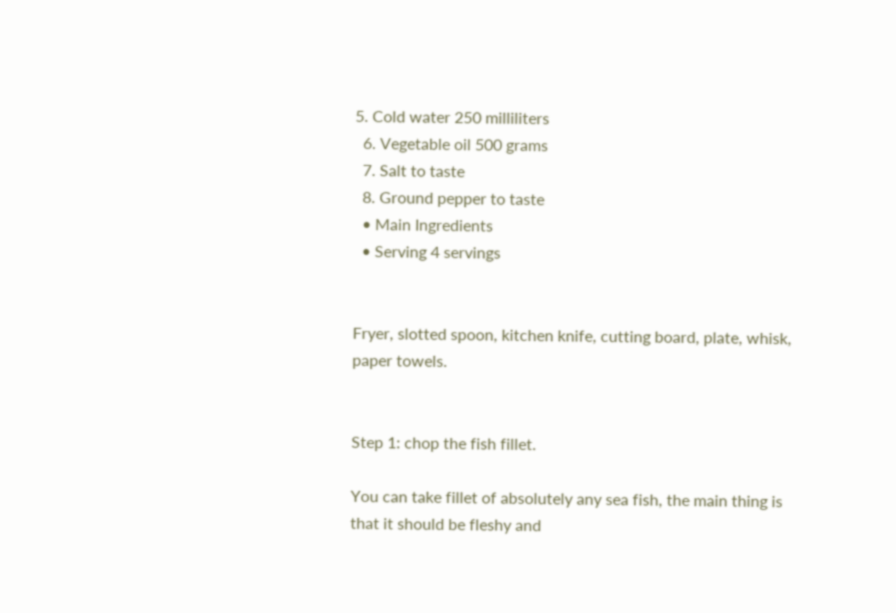5. Cold water 250 milliliters
  6. Vegetable oil 500 grams
  7. Salt to taste
  8. Ground pepper to taste
  • Main Ingredients
  • Serving 4 servings


Fryer, slotted spoon, kitchen knife, cutting board, plate, whisk, paper towels.


Step 1: chop the fish fillet.

You can take fillet of absolutely any sea fish, the main thing is that it should be fleshy and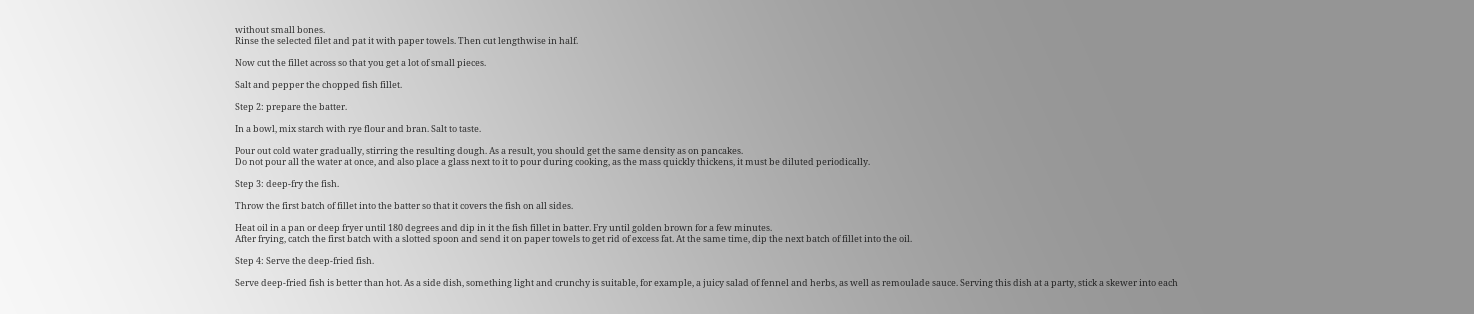without small bones.
Rinse the selected filet and pat it with paper towels. Then cut lengthwise in half.

Now cut the fillet across so that you get a lot of small pieces.

Salt and pepper the chopped fish fillet.

Step 2: prepare the batter.

In a bowl, mix starch with rye flour and bran. Salt to taste.

Pour out cold water gradually, stirring the resulting dough. As a result, you should get the same density as on pancakes.
Do not pour all the water at once, and also place a glass next to it to pour during cooking, as the mass quickly thickens, it must be diluted periodically.

Step 3: deep-fry the fish.

Throw the first batch of fillet into the batter so that it covers the fish on all sides.

Heat oil in a pan or deep fryer until 180 degrees and dip in it the fish fillet in batter. Fry until golden brown for a few minutes.
After frying, catch the first batch with a slotted spoon and send it on paper towels to get rid of excess fat. At the same time, dip the next batch of fillet into the oil.

Step 4: Serve the deep-fried fish.

Serve deep-fried fish is better than hot. As a side dish, something light and crunchy is suitable, for example, a juicy salad of fennel and herbs, as well as remoulade sauce. Serving this dish at a party, stick a skewer into each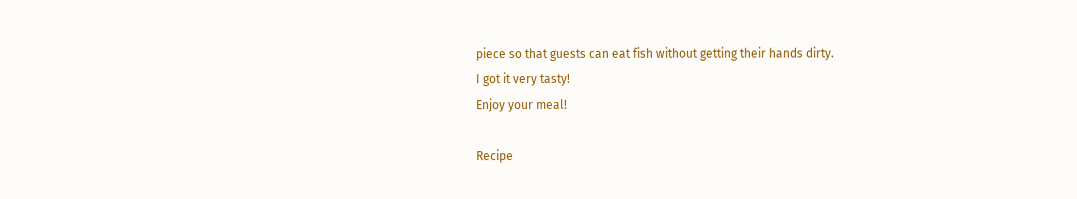piece so that guests can eat fish without getting their hands dirty.
I got it very tasty!
Enjoy your meal!

Recipe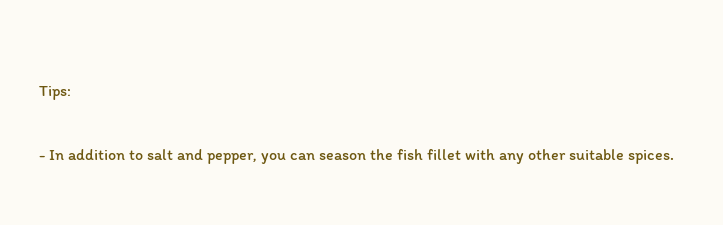Tips:

- In addition to salt and pepper, you can season the fish fillet with any other suitable spices.